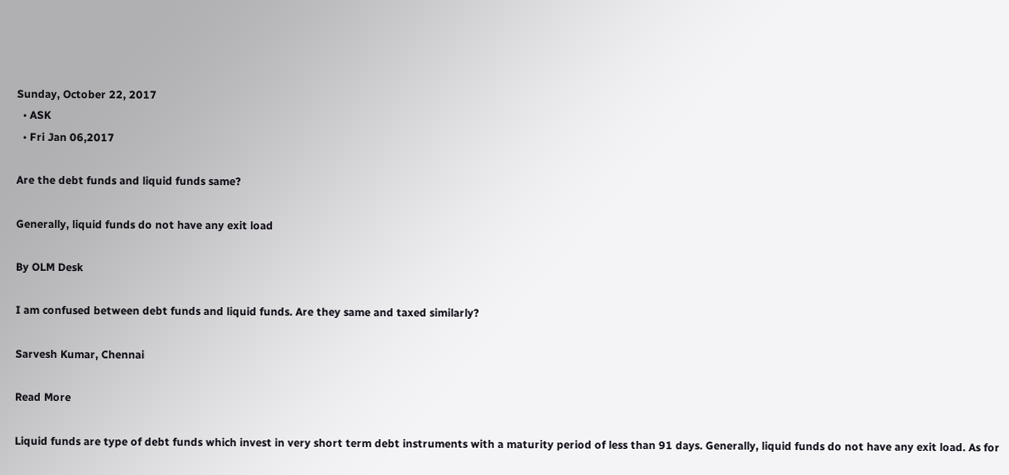Sunday, October 22, 2017
  • ASK
  • Fri Jan 06,2017

Are the debt funds and liquid funds same?

Generally, liquid funds do not have any exit load

By OLM Desk

I am confused between debt funds and liquid funds. Are they same and taxed similarly?

Sarvesh Kumar, Chennai

Read More

Liquid funds are type of debt funds which invest in very short term debt instruments with a maturity period of less than 91 days. Generally, liquid funds do not have any exit load. As for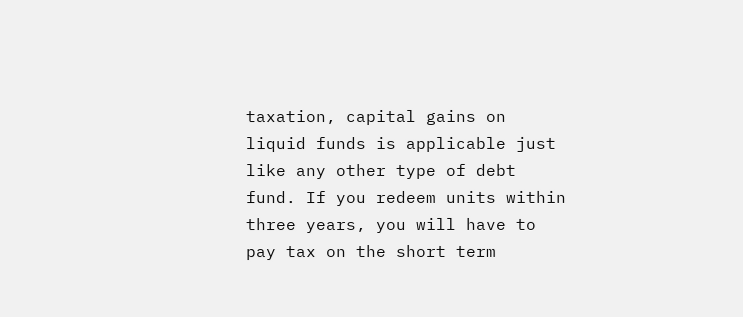taxation, capital gains on liquid funds is applicable just like any other type of debt fund. If you redeem units within three years, you will have to pay tax on the short term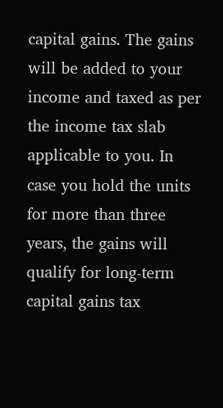capital gains. The gains will be added to your income and taxed as per the income tax slab applicable to you. In case you hold the units for more than three years, the gains will qualify for long-term capital gains tax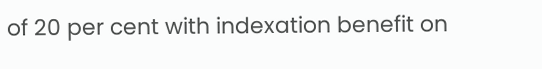of 20 per cent with indexation benefit on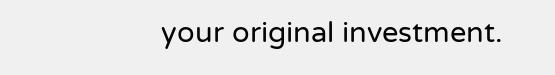your original investment.